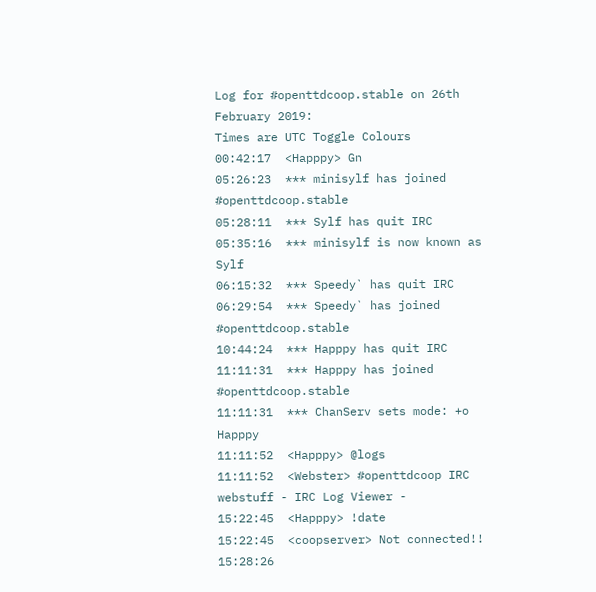Log for #openttdcoop.stable on 26th February 2019:
Times are UTC Toggle Colours
00:42:17  <Happpy> Gn
05:26:23  *** minisylf has joined #openttdcoop.stable
05:28:11  *** Sylf has quit IRC
05:35:16  *** minisylf is now known as Sylf
06:15:32  *** Speedy` has quit IRC
06:29:54  *** Speedy` has joined #openttdcoop.stable
10:44:24  *** Happpy has quit IRC
11:11:31  *** Happpy has joined #openttdcoop.stable
11:11:31  *** ChanServ sets mode: +o Happpy
11:11:52  <Happpy> @logs
11:11:52  <Webster> #openttdcoop IRC webstuff - IRC Log Viewer -
15:22:45  <Happpy> !date
15:22:45  <coopserver> Not connected!!
15:28:26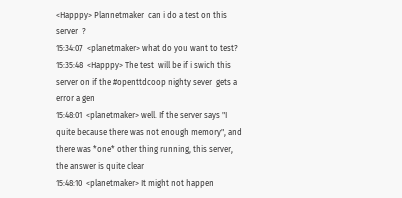<Happpy> Plannetmaker  can i do a test on this server  ?
15:34:07  <planetmaker> what do you want to test?
15:35:48  <Happpy> The test  will be if i swich this server on if the #openttdcoop nighty sever  gets a error a gen
15:48:01  <planetmaker> well. If the server says "I quite because there was not enough memory", and there was *one* other thing running, this server, the answer is quite clear
15:48:10  <planetmaker> It might not happen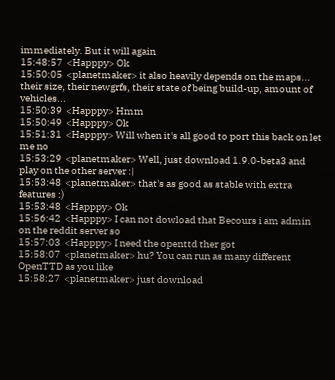immediately. But it will again
15:48:57  <Happpy> Ok
15:50:05  <planetmaker> it also heavily depends on the maps... their size, their newgrfs, their state of being build-up, amount of vehicles...
15:50:39  <Happpy> Hmm
15:50:49  <Happpy> Ok
15:51:31  <Happpy> Will when it's all good to port this back on let me no
15:53:29  <planetmaker> Well, just download 1.9.0-beta3 and play on the other server :|
15:53:48  <planetmaker> that's as good as stable with extra features :)
15:53:48  <Happpy> Ok
15:56:42  <Happpy> I can not dowload that Becours i am admin on the reddit server so
15:57:03  <Happpy> I need the openttd ther got
15:58:07  <planetmaker> hu? You can run as many different OpenTTD as you like
15:58:27  <planetmaker> just download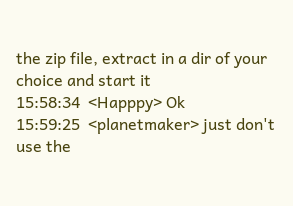the zip file, extract in a dir of your choice and start it
15:58:34  <Happpy> Ok
15:59:25  <planetmaker> just don't use the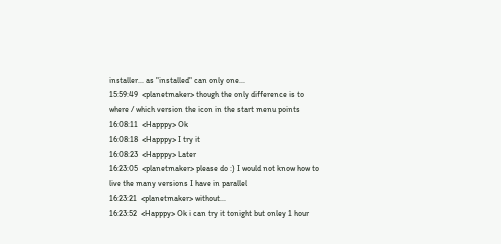installer... as "installed" can only one...
15:59:49  <planetmaker> though the only difference is to where / which version the icon in the start menu points
16:08:11  <Happpy> Ok
16:08:18  <Happpy> I try it
16:08:23  <Happpy> Later
16:23:05  <planetmaker> please do :) I would not know how to live the many versions I have in parallel
16:23:21  <planetmaker> without...
16:23:52  <Happpy> Ok i can try it tonight but onley 1 hour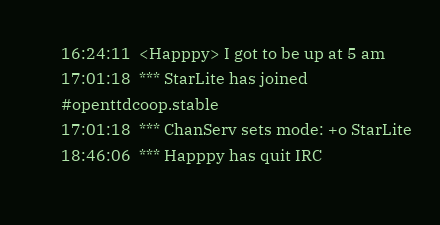16:24:11  <Happpy> I got to be up at 5 am
17:01:18  *** StarLite has joined #openttdcoop.stable
17:01:18  *** ChanServ sets mode: +o StarLite
18:46:06  *** Happpy has quit IRC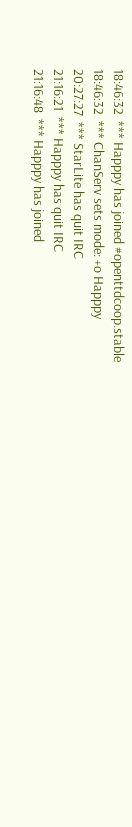18:46:32  *** Happpy has joined #openttdcoop.stable
18:46:32  *** ChanServ sets mode: +o Happpy
20:27:27  *** StarLite has quit IRC
21:16:21  *** Happpy has quit IRC
21:16:48  *** Happpy has joined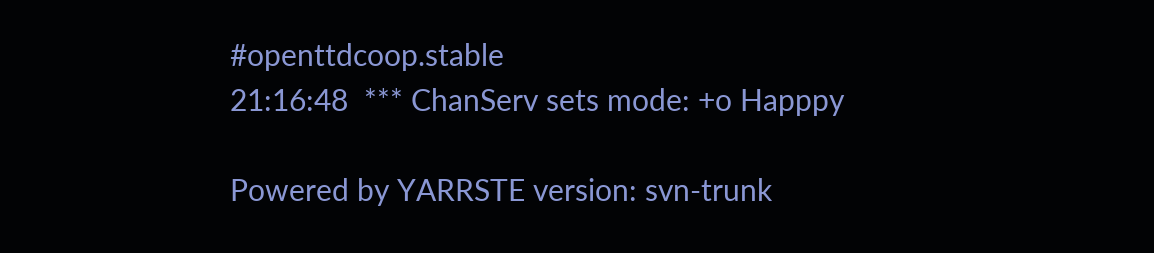#openttdcoop.stable
21:16:48  *** ChanServ sets mode: +o Happpy

Powered by YARRSTE version: svn-trunk